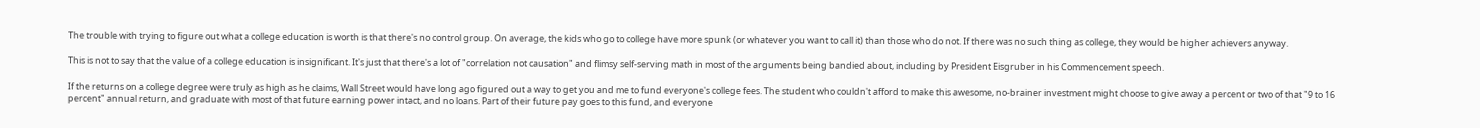The trouble with trying to figure out what a college education is worth is that there's no control group. On average, the kids who go to college have more spunk (or whatever you want to call it) than those who do not. If there was no such thing as college, they would be higher achievers anyway.

This is not to say that the value of a college education is insignificant. It's just that there's a lot of "correlation not causation" and flimsy self-serving math in most of the arguments being bandied about, including by President Eisgruber in his Commencement speech.

If the returns on a college degree were truly as high as he claims, Wall Street would have long ago figured out a way to get you and me to fund everyone's college fees. The student who couldn't afford to make this awesome, no-brainer investment might choose to give away a percent or two of that "9 to 16 percent" annual return, and graduate with most of that future earning power intact, and no loans. Part of their future pay goes to this fund, and everyone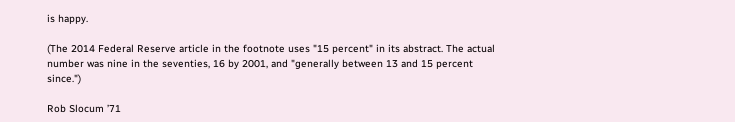is happy.

(The 2014 Federal Reserve article in the footnote uses "15 percent" in its abstract. The actual number was nine in the seventies, 16 by 2001, and "generally between 13 and 15 percent since.")

Rob Slocum ’71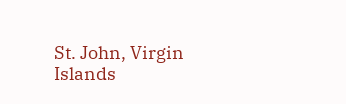St. John, Virgin Islands